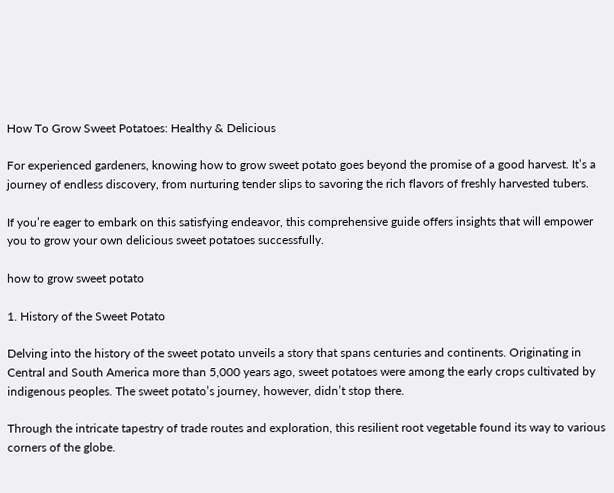How To Grow Sweet Potatoes: Healthy & Delicious

For experienced gardeners, knowing how to grow sweet potato goes beyond the promise of a good harvest. It’s a journey of endless discovery, from nurturing tender slips to savoring the rich flavors of freshly harvested tubers.

If you’re eager to embark on this satisfying endeavor, this comprehensive guide offers insights that will empower you to grow your own delicious sweet potatoes successfully.

how to grow sweet potato

1. History of the Sweet Potato

Delving into the history of the sweet potato unveils a story that spans centuries and continents. Originating in Central and South America more than 5,000 years ago, sweet potatoes were among the early crops cultivated by indigenous peoples. The sweet potato’s journey, however, didn’t stop there.

Through the intricate tapestry of trade routes and exploration, this resilient root vegetable found its way to various corners of the globe.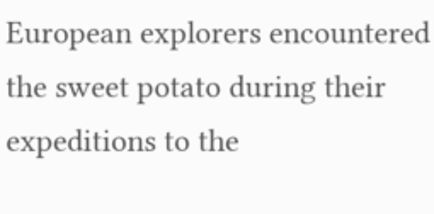European explorers encountered the sweet potato during their expeditions to the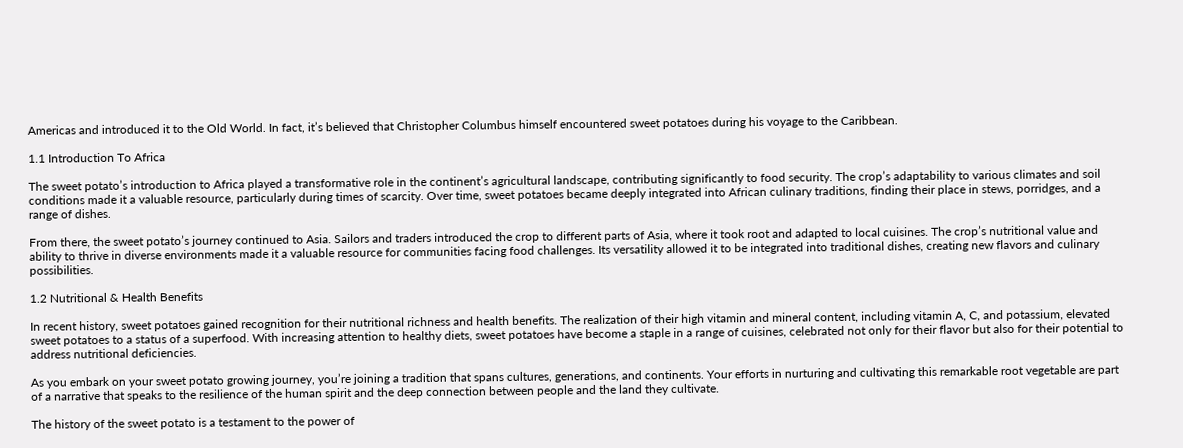Americas and introduced it to the Old World. In fact, it’s believed that Christopher Columbus himself encountered sweet potatoes during his voyage to the Caribbean.

1.1 Introduction To Africa

The sweet potato’s introduction to Africa played a transformative role in the continent’s agricultural landscape, contributing significantly to food security. The crop’s adaptability to various climates and soil conditions made it a valuable resource, particularly during times of scarcity. Over time, sweet potatoes became deeply integrated into African culinary traditions, finding their place in stews, porridges, and a range of dishes.

From there, the sweet potato’s journey continued to Asia. Sailors and traders introduced the crop to different parts of Asia, where it took root and adapted to local cuisines. The crop’s nutritional value and ability to thrive in diverse environments made it a valuable resource for communities facing food challenges. Its versatility allowed it to be integrated into traditional dishes, creating new flavors and culinary possibilities.

1.2 Nutritional & Health Benefits

In recent history, sweet potatoes gained recognition for their nutritional richness and health benefits. The realization of their high vitamin and mineral content, including vitamin A, C, and potassium, elevated sweet potatoes to a status of a superfood. With increasing attention to healthy diets, sweet potatoes have become a staple in a range of cuisines, celebrated not only for their flavor but also for their potential to address nutritional deficiencies.

As you embark on your sweet potato growing journey, you’re joining a tradition that spans cultures, generations, and continents. Your efforts in nurturing and cultivating this remarkable root vegetable are part of a narrative that speaks to the resilience of the human spirit and the deep connection between people and the land they cultivate.

The history of the sweet potato is a testament to the power of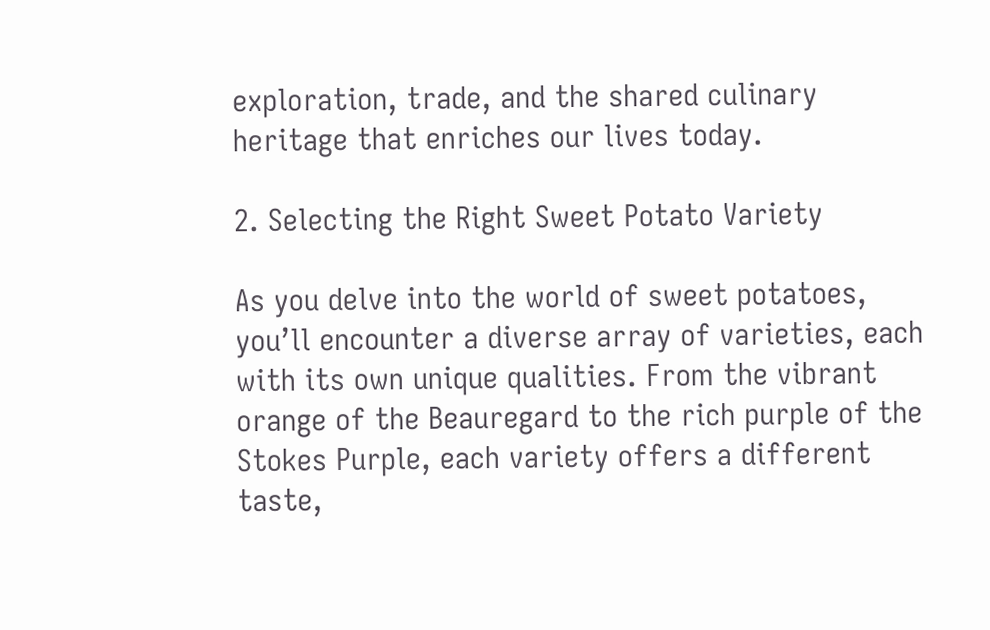exploration, trade, and the shared culinary heritage that enriches our lives today.

2. Selecting the Right Sweet Potato Variety

As you delve into the world of sweet potatoes, you’ll encounter a diverse array of varieties, each with its own unique qualities. From the vibrant orange of the Beauregard to the rich purple of the Stokes Purple, each variety offers a different taste,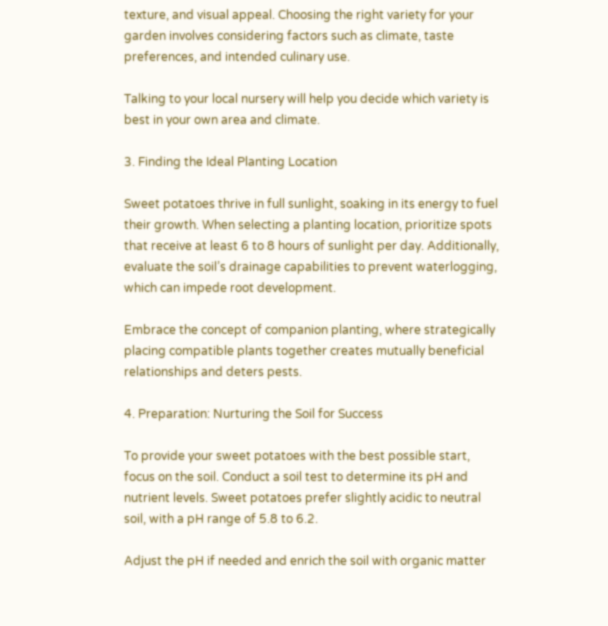texture, and visual appeal. Choosing the right variety for your garden involves considering factors such as climate, taste preferences, and intended culinary use.

Talking to your local nursery will help you decide which variety is best in your own area and climate.

3. Finding the Ideal Planting Location

Sweet potatoes thrive in full sunlight, soaking in its energy to fuel their growth. When selecting a planting location, prioritize spots that receive at least 6 to 8 hours of sunlight per day. Additionally, evaluate the soil’s drainage capabilities to prevent waterlogging, which can impede root development.

Embrace the concept of companion planting, where strategically placing compatible plants together creates mutually beneficial relationships and deters pests.

4. Preparation: Nurturing the Soil for Success

To provide your sweet potatoes with the best possible start, focus on the soil. Conduct a soil test to determine its pH and nutrient levels. Sweet potatoes prefer slightly acidic to neutral soil, with a pH range of 5.8 to 6.2.

Adjust the pH if needed and enrich the soil with organic matter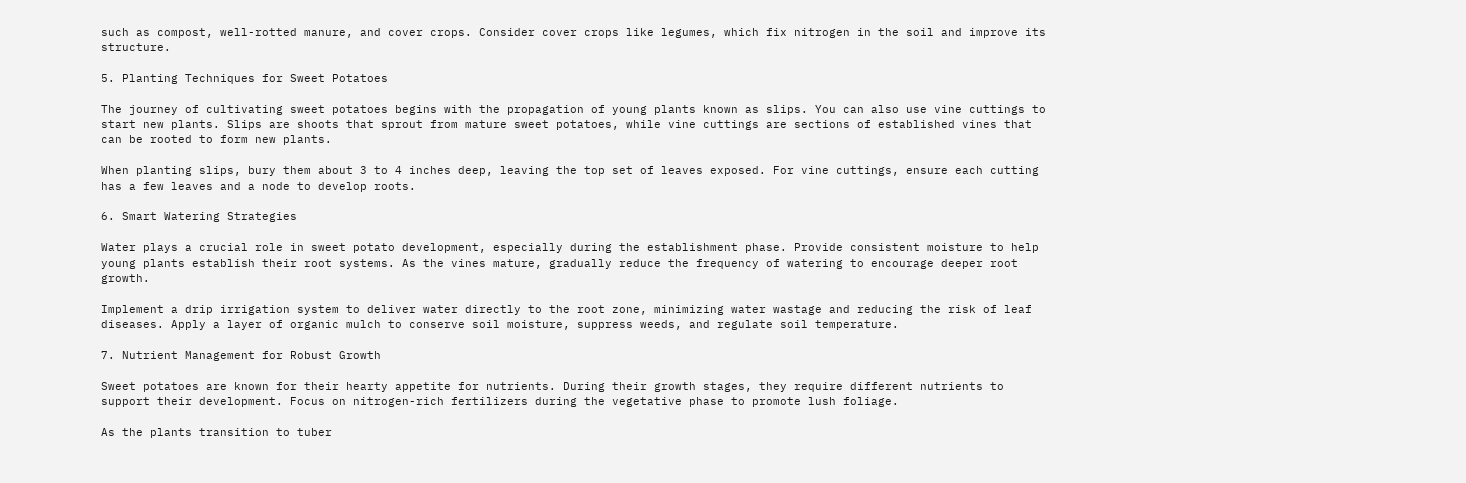such as compost, well-rotted manure, and cover crops. Consider cover crops like legumes, which fix nitrogen in the soil and improve its structure.

5. Planting Techniques for Sweet Potatoes

The journey of cultivating sweet potatoes begins with the propagation of young plants known as slips. You can also use vine cuttings to start new plants. Slips are shoots that sprout from mature sweet potatoes, while vine cuttings are sections of established vines that can be rooted to form new plants.

When planting slips, bury them about 3 to 4 inches deep, leaving the top set of leaves exposed. For vine cuttings, ensure each cutting has a few leaves and a node to develop roots.

6. Smart Watering Strategies

Water plays a crucial role in sweet potato development, especially during the establishment phase. Provide consistent moisture to help young plants establish their root systems. As the vines mature, gradually reduce the frequency of watering to encourage deeper root growth.

Implement a drip irrigation system to deliver water directly to the root zone, minimizing water wastage and reducing the risk of leaf diseases. Apply a layer of organic mulch to conserve soil moisture, suppress weeds, and regulate soil temperature.

7. Nutrient Management for Robust Growth

Sweet potatoes are known for their hearty appetite for nutrients. During their growth stages, they require different nutrients to support their development. Focus on nitrogen-rich fertilizers during the vegetative phase to promote lush foliage.

As the plants transition to tuber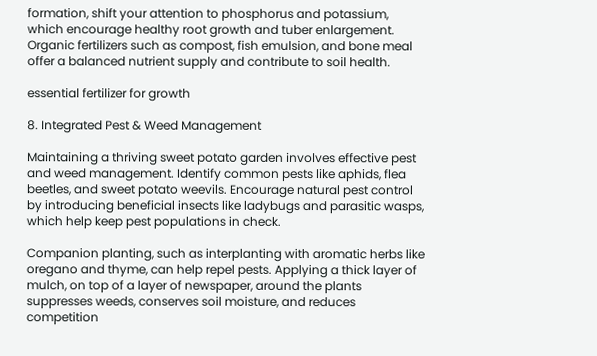formation, shift your attention to phosphorus and potassium, which encourage healthy root growth and tuber enlargement. Organic fertilizers such as compost, fish emulsion, and bone meal offer a balanced nutrient supply and contribute to soil health.

essential fertilizer for growth

8. Integrated Pest & Weed Management

Maintaining a thriving sweet potato garden involves effective pest and weed management. Identify common pests like aphids, flea beetles, and sweet potato weevils. Encourage natural pest control by introducing beneficial insects like ladybugs and parasitic wasps, which help keep pest populations in check.

Companion planting, such as interplanting with aromatic herbs like oregano and thyme, can help repel pests. Applying a thick layer of mulch, on top of a layer of newspaper, around the plants suppresses weeds, conserves soil moisture, and reduces competition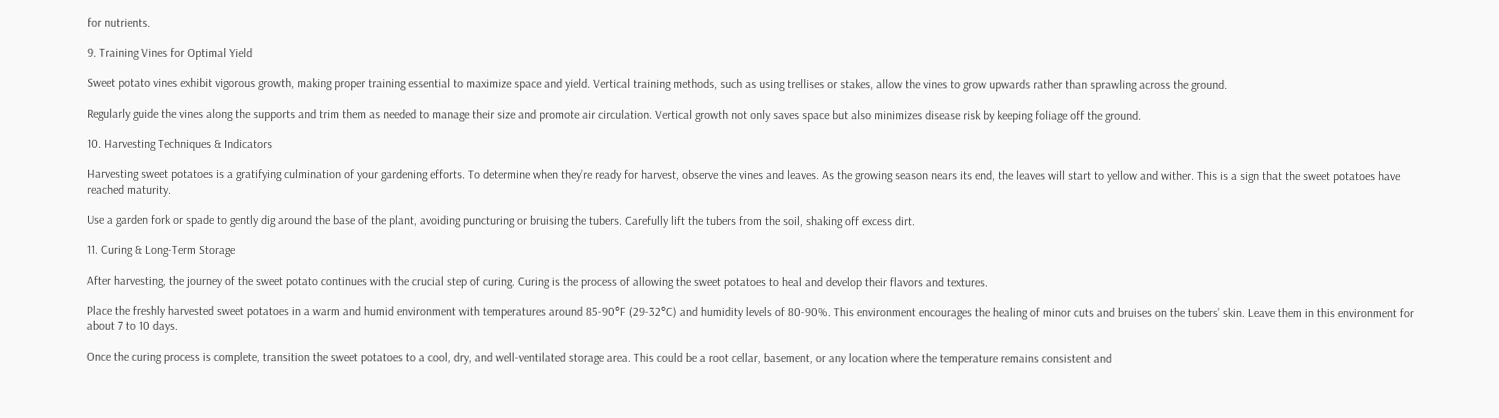for nutrients.

9. Training Vines for Optimal Yield

Sweet potato vines exhibit vigorous growth, making proper training essential to maximize space and yield. Vertical training methods, such as using trellises or stakes, allow the vines to grow upwards rather than sprawling across the ground.

Regularly guide the vines along the supports and trim them as needed to manage their size and promote air circulation. Vertical growth not only saves space but also minimizes disease risk by keeping foliage off the ground.

10. Harvesting Techniques & Indicators

Harvesting sweet potatoes is a gratifying culmination of your gardening efforts. To determine when they’re ready for harvest, observe the vines and leaves. As the growing season nears its end, the leaves will start to yellow and wither. This is a sign that the sweet potatoes have reached maturity.

Use a garden fork or spade to gently dig around the base of the plant, avoiding puncturing or bruising the tubers. Carefully lift the tubers from the soil, shaking off excess dirt.

11. Curing & Long-Term Storage

After harvesting, the journey of the sweet potato continues with the crucial step of curing. Curing is the process of allowing the sweet potatoes to heal and develop their flavors and textures.

Place the freshly harvested sweet potatoes in a warm and humid environment with temperatures around 85-90°F (29-32°C) and humidity levels of 80-90%. This environment encourages the healing of minor cuts and bruises on the tubers’ skin. Leave them in this environment for about 7 to 10 days.

Once the curing process is complete, transition the sweet potatoes to a cool, dry, and well-ventilated storage area. This could be a root cellar, basement, or any location where the temperature remains consistent and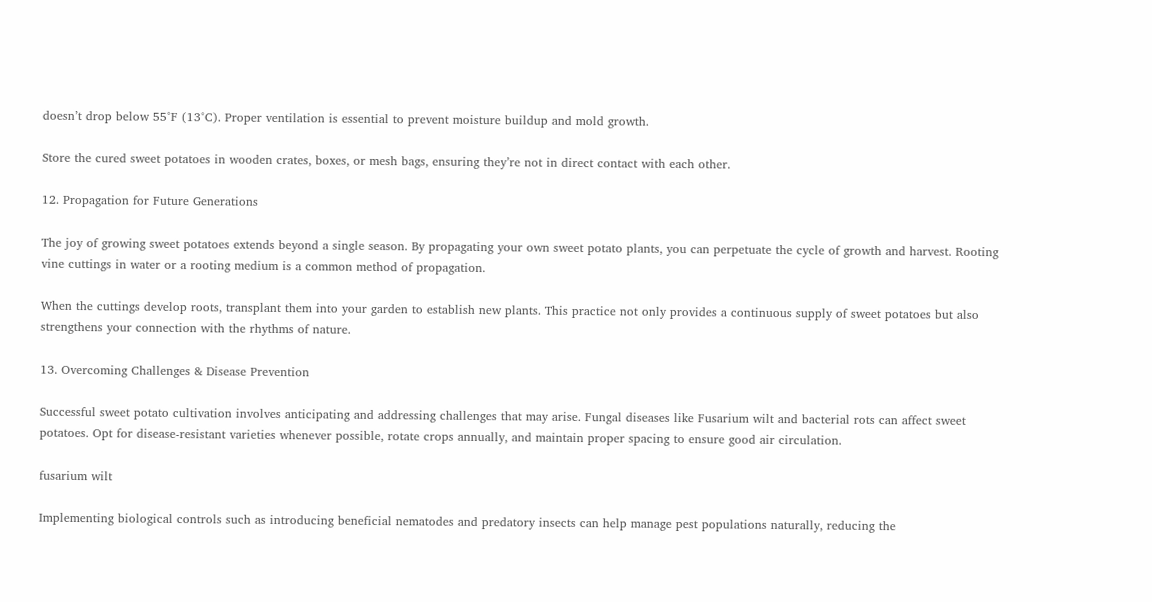doesn’t drop below 55°F (13°C). Proper ventilation is essential to prevent moisture buildup and mold growth.

Store the cured sweet potatoes in wooden crates, boxes, or mesh bags, ensuring they’re not in direct contact with each other.

12. Propagation for Future Generations

The joy of growing sweet potatoes extends beyond a single season. By propagating your own sweet potato plants, you can perpetuate the cycle of growth and harvest. Rooting vine cuttings in water or a rooting medium is a common method of propagation.

When the cuttings develop roots, transplant them into your garden to establish new plants. This practice not only provides a continuous supply of sweet potatoes but also strengthens your connection with the rhythms of nature.

13. Overcoming Challenges & Disease Prevention

Successful sweet potato cultivation involves anticipating and addressing challenges that may arise. Fungal diseases like Fusarium wilt and bacterial rots can affect sweet potatoes. Opt for disease-resistant varieties whenever possible, rotate crops annually, and maintain proper spacing to ensure good air circulation.

fusarium wilt

Implementing biological controls such as introducing beneficial nematodes and predatory insects can help manage pest populations naturally, reducing the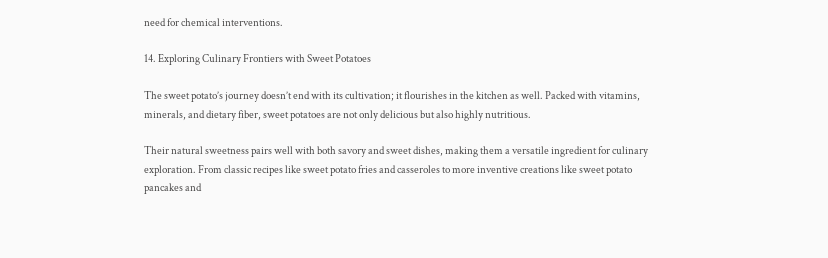need for chemical interventions.

14. Exploring Culinary Frontiers with Sweet Potatoes

The sweet potato’s journey doesn’t end with its cultivation; it flourishes in the kitchen as well. Packed with vitamins, minerals, and dietary fiber, sweet potatoes are not only delicious but also highly nutritious.

Their natural sweetness pairs well with both savory and sweet dishes, making them a versatile ingredient for culinary exploration. From classic recipes like sweet potato fries and casseroles to more inventive creations like sweet potato pancakes and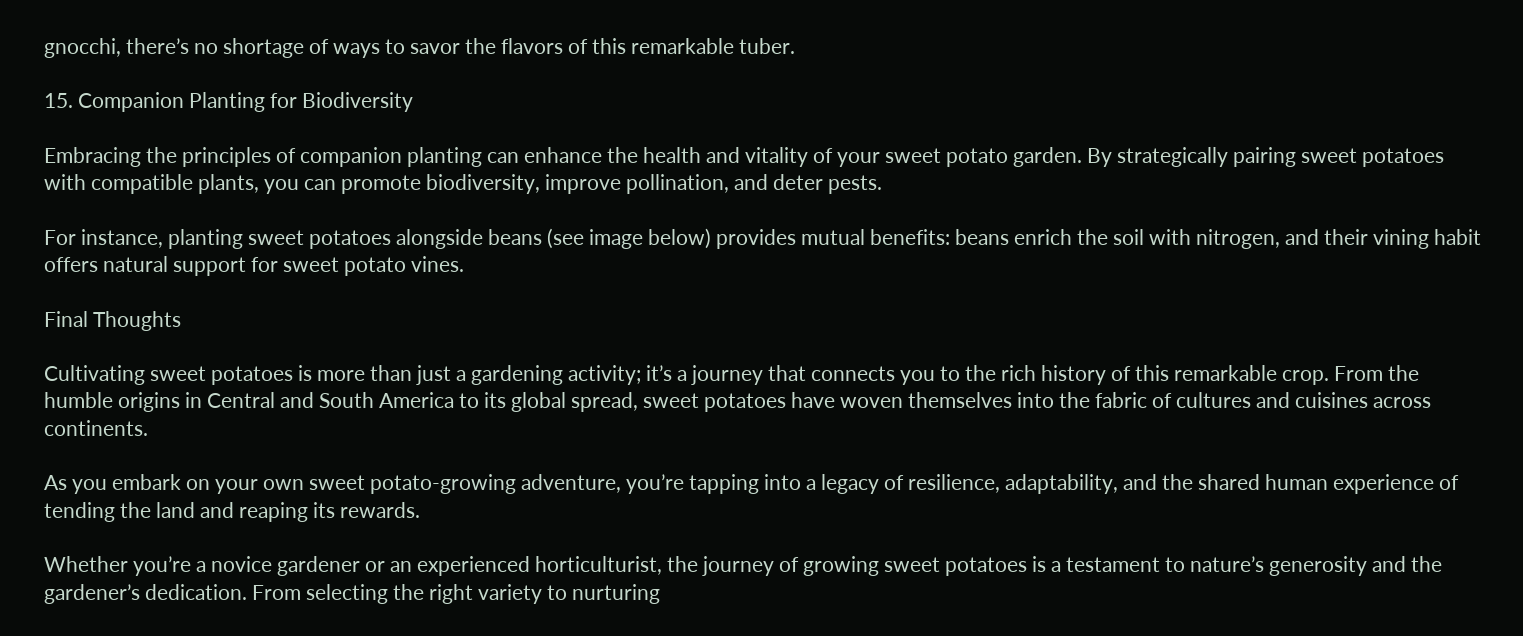gnocchi, there’s no shortage of ways to savor the flavors of this remarkable tuber.

15. Companion Planting for Biodiversity

Embracing the principles of companion planting can enhance the health and vitality of your sweet potato garden. By strategically pairing sweet potatoes with compatible plants, you can promote biodiversity, improve pollination, and deter pests.

For instance, planting sweet potatoes alongside beans (see image below) provides mutual benefits: beans enrich the soil with nitrogen, and their vining habit offers natural support for sweet potato vines.

Final Thoughts

Cultivating sweet potatoes is more than just a gardening activity; it’s a journey that connects you to the rich history of this remarkable crop. From the humble origins in Central and South America to its global spread, sweet potatoes have woven themselves into the fabric of cultures and cuisines across continents.

As you embark on your own sweet potato-growing adventure, you’re tapping into a legacy of resilience, adaptability, and the shared human experience of tending the land and reaping its rewards.

Whether you’re a novice gardener or an experienced horticulturist, the journey of growing sweet potatoes is a testament to nature’s generosity and the gardener’s dedication. From selecting the right variety to nurturing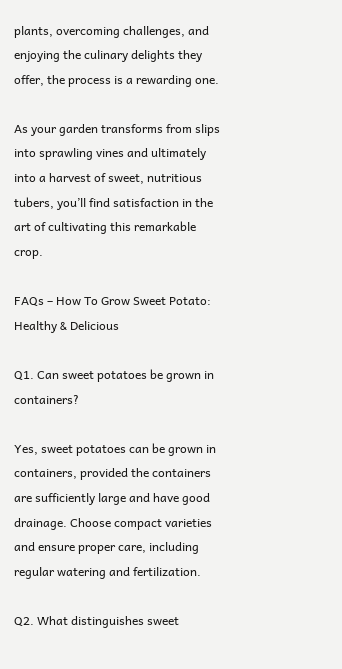plants, overcoming challenges, and enjoying the culinary delights they offer, the process is a rewarding one.

As your garden transforms from slips into sprawling vines and ultimately into a harvest of sweet, nutritious tubers, you’ll find satisfaction in the art of cultivating this remarkable crop.

FAQs – How To Grow Sweet Potato: Healthy & Delicious

Q1. Can sweet potatoes be grown in containers?

Yes, sweet potatoes can be grown in containers, provided the containers are sufficiently large and have good drainage. Choose compact varieties and ensure proper care, including regular watering and fertilization.

Q2. What distinguishes sweet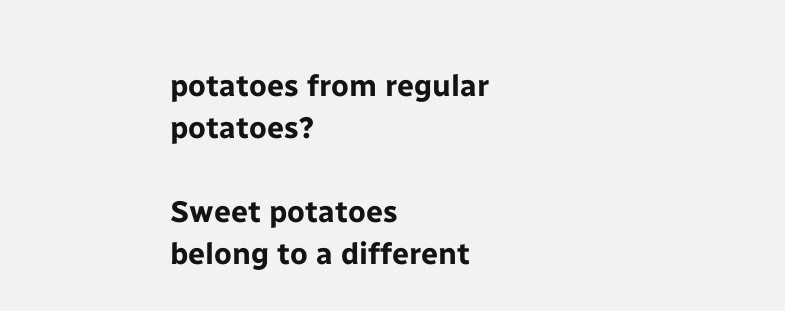potatoes from regular potatoes?

Sweet potatoes belong to a different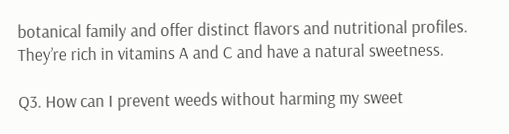botanical family and offer distinct flavors and nutritional profiles. They’re rich in vitamins A and C and have a natural sweetness.

Q3. How can I prevent weeds without harming my sweet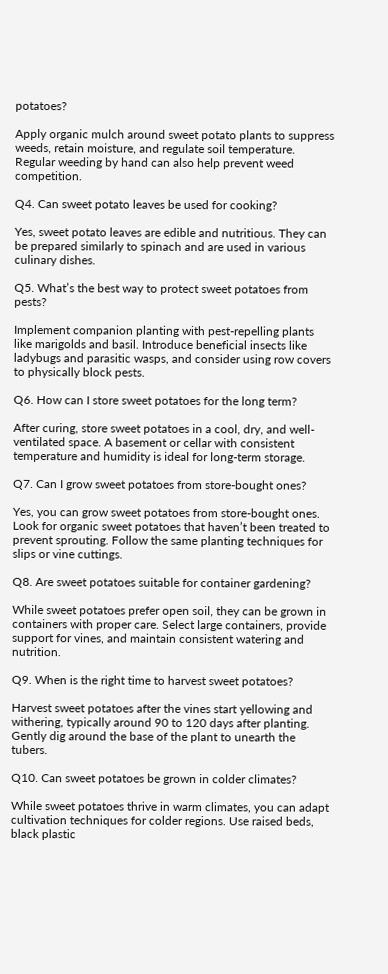potatoes?

Apply organic mulch around sweet potato plants to suppress weeds, retain moisture, and regulate soil temperature. Regular weeding by hand can also help prevent weed competition.

Q4. Can sweet potato leaves be used for cooking?

Yes, sweet potato leaves are edible and nutritious. They can be prepared similarly to spinach and are used in various culinary dishes.

Q5. What’s the best way to protect sweet potatoes from pests?

Implement companion planting with pest-repelling plants like marigolds and basil. Introduce beneficial insects like ladybugs and parasitic wasps, and consider using row covers to physically block pests.

Q6. How can I store sweet potatoes for the long term?

After curing, store sweet potatoes in a cool, dry, and well-ventilated space. A basement or cellar with consistent temperature and humidity is ideal for long-term storage.

Q7. Can I grow sweet potatoes from store-bought ones?

Yes, you can grow sweet potatoes from store-bought ones. Look for organic sweet potatoes that haven’t been treated to prevent sprouting. Follow the same planting techniques for slips or vine cuttings.

Q8. Are sweet potatoes suitable for container gardening?

While sweet potatoes prefer open soil, they can be grown in containers with proper care. Select large containers, provide support for vines, and maintain consistent watering and nutrition.

Q9. When is the right time to harvest sweet potatoes?

Harvest sweet potatoes after the vines start yellowing and withering, typically around 90 to 120 days after planting. Gently dig around the base of the plant to unearth the tubers.

Q10. Can sweet potatoes be grown in colder climates?

While sweet potatoes thrive in warm climates, you can adapt cultivation techniques for colder regions. Use raised beds, black plastic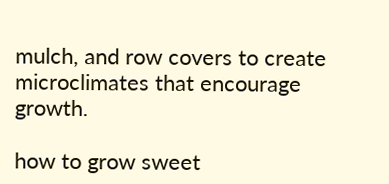mulch, and row covers to create microclimates that encourage growth.

how to grow sweet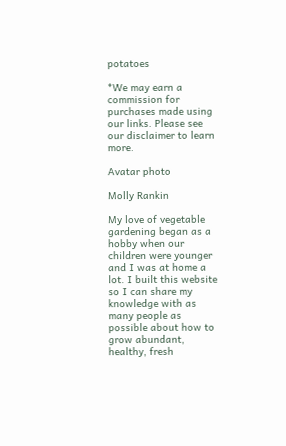potatoes

*We may earn a commission for purchases made using our links. Please see our disclaimer to learn more.

Avatar photo

Molly Rankin

My love of vegetable gardening began as a hobby when our children were younger and I was at home a lot. I built this website so I can share my knowledge with as many people as possible about how to grow abundant, healthy, fresh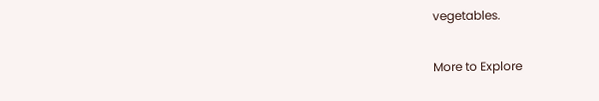vegetables.

More to Explore